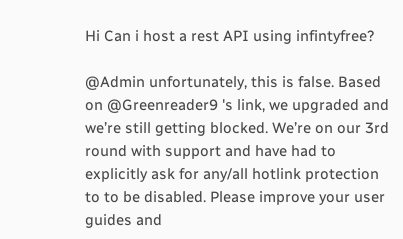Hi Can i host a rest API using infintyfree?

@Admin unfortunately, this is false. Based on @Greenreader9 's link, we upgraded and we’re still getting blocked. We’re on our 3rd round with support and have had to explicitly ask for any/all hotlink protection to to be disabled. Please improve your user guides and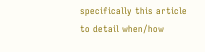specifically this article to detail when/how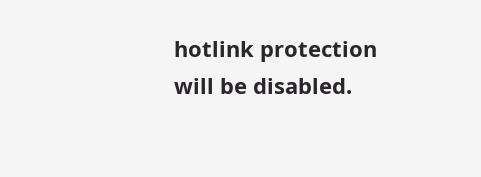hotlink protection will be disabled.